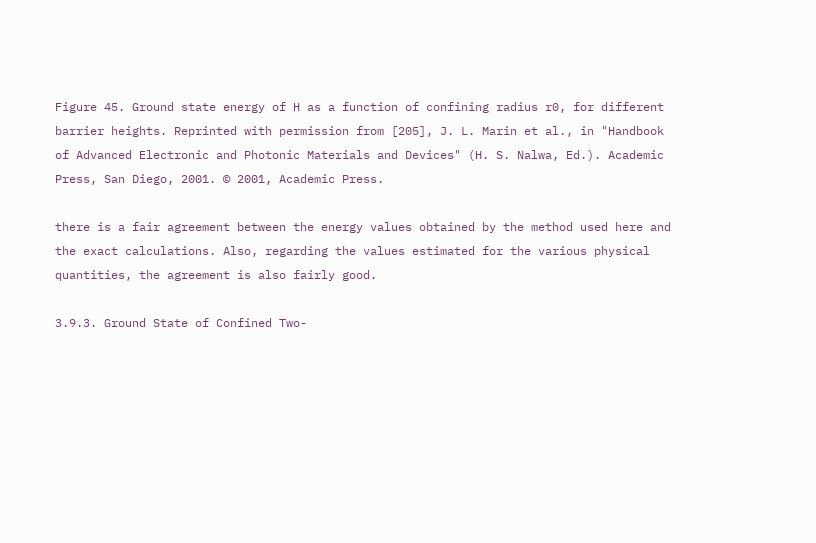Figure 45. Ground state energy of H as a function of confining radius r0, for different barrier heights. Reprinted with permission from [205], J. L. Marin et al., in "Handbook of Advanced Electronic and Photonic Materials and Devices" (H. S. Nalwa, Ed.). Academic Press, San Diego, 2001. © 2001, Academic Press.

there is a fair agreement between the energy values obtained by the method used here and the exact calculations. Also, regarding the values estimated for the various physical quantities, the agreement is also fairly good.

3.9.3. Ground State of Confined Two-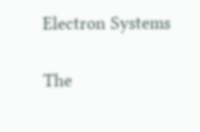Electron Systems

The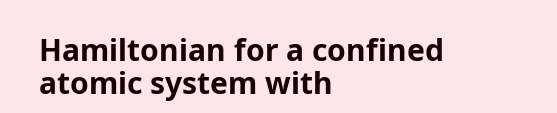Hamiltonian for a confined atomic system with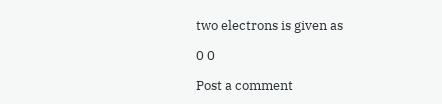two electrons is given as

0 0

Post a comment